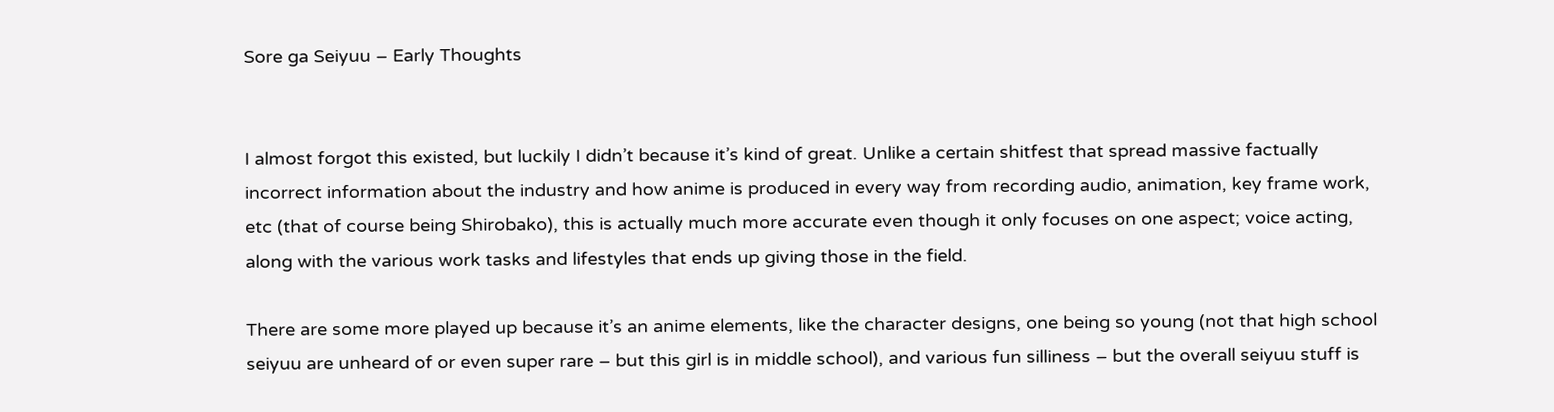Sore ga Seiyuu – Early Thoughts


I almost forgot this existed, but luckily I didn’t because it’s kind of great. Unlike a certain shitfest that spread massive factually incorrect information about the industry and how anime is produced in every way from recording audio, animation, key frame work, etc (that of course being Shirobako), this is actually much more accurate even though it only focuses on one aspect; voice acting, along with the various work tasks and lifestyles that ends up giving those in the field.

There are some more played up because it’s an anime elements, like the character designs, one being so young (not that high school seiyuu are unheard of or even super rare – but this girl is in middle school), and various fun silliness – but the overall seiyuu stuff is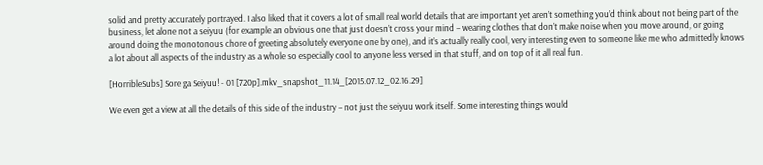solid and pretty accurately portrayed. I also liked that it covers a lot of small real world details that are important yet aren’t something you’d think about not being part of the business, let alone not a seiyuu (for example an obvious one that just doesn’t cross your mind – wearing clothes that don’t make noise when you move around, or going around doing the monotonous chore of greeting absolutely everyone one by one), and it’s actually really cool, very interesting even to someone like me who admittedly knows a lot about all aspects of the industry as a whole so especially cool to anyone less versed in that stuff, and on top of it all real fun.

[HorribleSubs] Sore ga Seiyuu! - 01 [720p].mkv_snapshot_11.14_[2015.07.12_02.16.29]

We even get a view at all the details of this side of the industry – not just the seiyuu work itself. Some interesting things would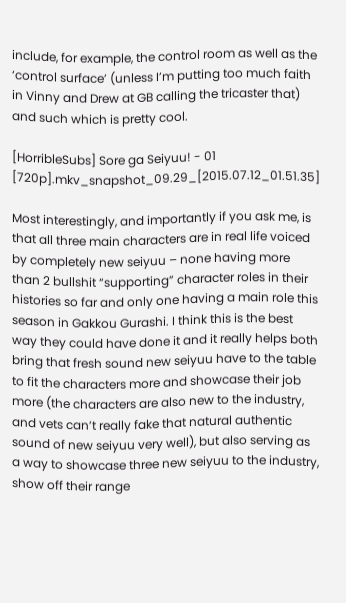include, for example, the control room as well as the ‘control surface’ (unless I’m putting too much faith in Vinny and Drew at GB calling the tricaster that) and such which is pretty cool.

[HorribleSubs] Sore ga Seiyuu! - 01 [720p].mkv_snapshot_09.29_[2015.07.12_01.51.35]

Most interestingly, and importantly if you ask me, is that all three main characters are in real life voiced by completely new seiyuu – none having more than 2 bullshit “supporting” character roles in their histories so far and only one having a main role this season in Gakkou Gurashi. I think this is the best way they could have done it and it really helps both bring that fresh sound new seiyuu have to the table to fit the characters more and showcase their job more (the characters are also new to the industry, and vets can’t really fake that natural authentic sound of new seiyuu very well), but also serving as a way to showcase three new seiyuu to the industry, show off their range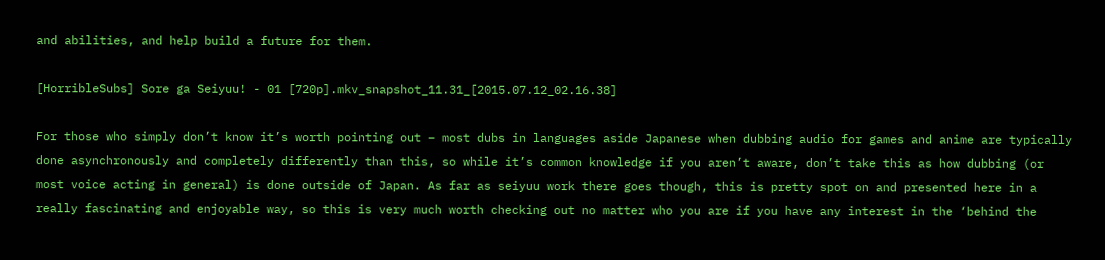and abilities, and help build a future for them.

[HorribleSubs] Sore ga Seiyuu! - 01 [720p].mkv_snapshot_11.31_[2015.07.12_02.16.38]

For those who simply don’t know it’s worth pointing out – most dubs in languages aside Japanese when dubbing audio for games and anime are typically done asynchronously and completely differently than this, so while it’s common knowledge if you aren’t aware, don’t take this as how dubbing (or most voice acting in general) is done outside of Japan. As far as seiyuu work there goes though, this is pretty spot on and presented here in a really fascinating and enjoyable way, so this is very much worth checking out no matter who you are if you have any interest in the ‘behind the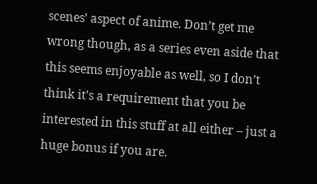scenes’ aspect of anime. Don’t get me wrong though, as a series even aside that this seems enjoyable as well, so I don’t think it’s a requirement that you be interested in this stuff at all either – just a huge bonus if you are.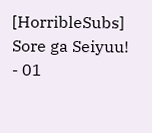[HorribleSubs] Sore ga Seiyuu! - 01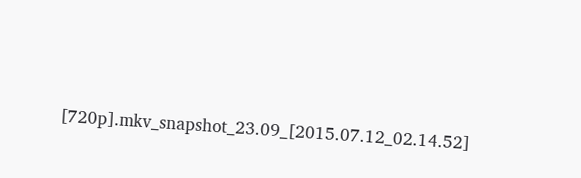[720p].mkv_snapshot_23.09_[2015.07.12_02.14.52]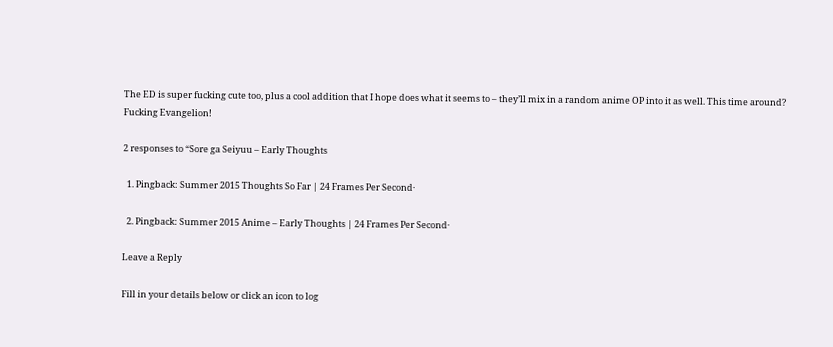The ED is super fucking cute too, plus a cool addition that I hope does what it seems to – they’ll mix in a random anime OP into it as well. This time around? Fucking Evangelion!

2 responses to “Sore ga Seiyuu – Early Thoughts

  1. Pingback: Summer 2015 Thoughts So Far | 24 Frames Per Second·

  2. Pingback: Summer 2015 Anime – Early Thoughts | 24 Frames Per Second·

Leave a Reply

Fill in your details below or click an icon to log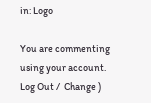in: Logo

You are commenting using your account. Log Out /  Change )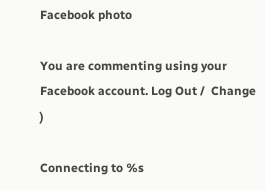Facebook photo

You are commenting using your Facebook account. Log Out /  Change )

Connecting to %s